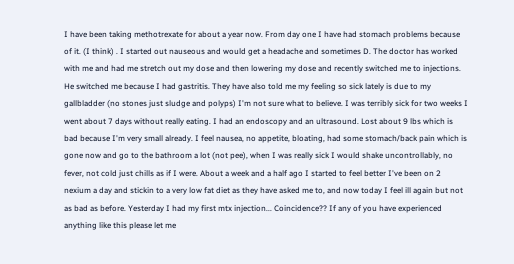I have been taking methotrexate for about a year now. From day one I have had stomach problems because of it. (I think) . I started out nauseous and would get a headache and sometimes D. The doctor has worked with me and had me stretch out my dose and then lowering my dose and recently switched me to injections. He switched me because I had gastritis. They have also told me my feeling so sick lately is due to my gallbladder (no stones just sludge and polyps) I'm not sure what to believe. I was terribly sick for two weeks I went about 7 days without really eating. I had an endoscopy and an ultrasound. Lost about 9 lbs which is bad because I'm very small already. I feel nausea, no appetite, bloating, had some stomach/back pain which is gone now and go to the bathroom a lot (not pee), when I was really sick I would shake uncontrollably, no fever, not cold just chills as if I were. About a week and a half ago I started to feel better I've been on 2 nexium a day and stickin to a very low fat diet as they have asked me to, and now today I feel ill again but not as bad as before. Yesterday I had my first mtx injection... Coincidence?? If any of you have experienced anything like this please let me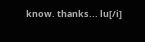know. thanks... lu[/i]